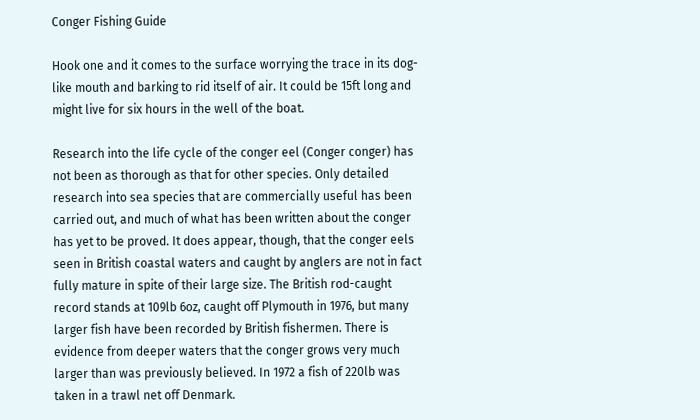Conger Fishing Guide

Hook one and it comes to the surface worrying the trace in its dog-like mouth and barking to rid itself of air. It could be 15ft long and might live for six hours in the well of the boat.

Research into the life cycle of the conger eel (Conger conger) has not been as thorough as that for other species. Only detailed research into sea species that are commercially useful has been carried out, and much of what has been written about the conger has yet to be proved. It does appear, though, that the conger eels seen in British coastal waters and caught by anglers are not in fact fully mature in spite of their large size. The British rod-caught record stands at 109lb 6oz, caught off Plymouth in 1976, but many larger fish have been recorded by British fishermen. There is evidence from deeper waters that the conger grows very much larger than was previously believed. In 1972 a fish of 220lb was taken in a trawl net off Denmark.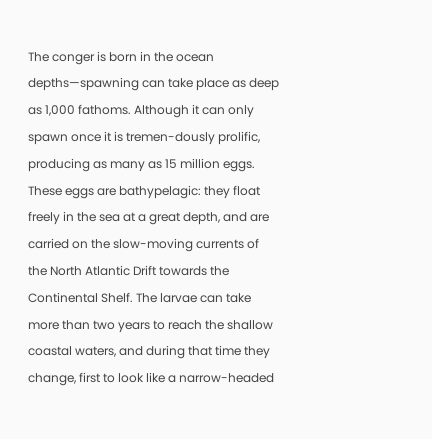The conger is born in the ocean depths—spawning can take place as deep as 1,000 fathoms. Although it can only spawn once it is tremen-dously prolific, producing as many as 15 million eggs. These eggs are bathypelagic: they float freely in the sea at a great depth, and are carried on the slow-moving currents of the North Atlantic Drift towards the Continental Shelf. The larvae can take more than two years to reach the shallow coastal waters, and during that time they change, first to look like a narrow-headed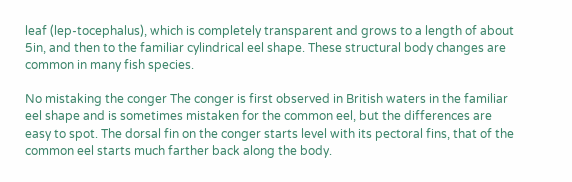leaf (lep-tocephalus), which is completely transparent and grows to a length of about 5in, and then to the familiar cylindrical eel shape. These structural body changes are common in many fish species.

No mistaking the conger The conger is first observed in British waters in the familiar eel shape and is sometimes mistaken for the common eel, but the differences are easy to spot. The dorsal fin on the conger starts level with its pectoral fins, that of the common eel starts much farther back along the body.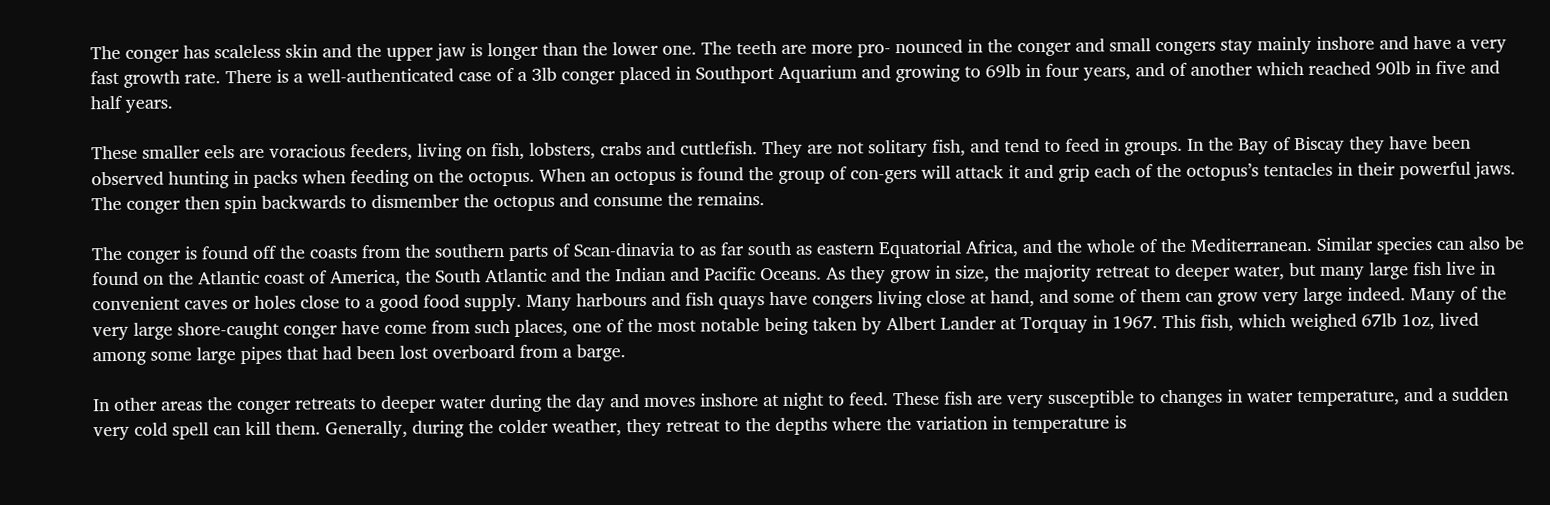The conger has scaleless skin and the upper jaw is longer than the lower one. The teeth are more pro- nounced in the conger and small congers stay mainly inshore and have a very fast growth rate. There is a well-authenticated case of a 3lb conger placed in Southport Aquarium and growing to 69lb in four years, and of another which reached 90lb in five and half years.

These smaller eels are voracious feeders, living on fish, lobsters, crabs and cuttlefish. They are not solitary fish, and tend to feed in groups. In the Bay of Biscay they have been observed hunting in packs when feeding on the octopus. When an octopus is found the group of con-gers will attack it and grip each of the octopus’s tentacles in their powerful jaws. The conger then spin backwards to dismember the octopus and consume the remains.

The conger is found off the coasts from the southern parts of Scan-dinavia to as far south as eastern Equatorial Africa, and the whole of the Mediterranean. Similar species can also be found on the Atlantic coast of America, the South Atlantic and the Indian and Pacific Oceans. As they grow in size, the majority retreat to deeper water, but many large fish live in convenient caves or holes close to a good food supply. Many harbours and fish quays have congers living close at hand, and some of them can grow very large indeed. Many of the very large shore-caught conger have come from such places, one of the most notable being taken by Albert Lander at Torquay in 1967. This fish, which weighed 67lb 1oz, lived among some large pipes that had been lost overboard from a barge.

In other areas the conger retreats to deeper water during the day and moves inshore at night to feed. These fish are very susceptible to changes in water temperature, and a sudden very cold spell can kill them. Generally, during the colder weather, they retreat to the depths where the variation in temperature is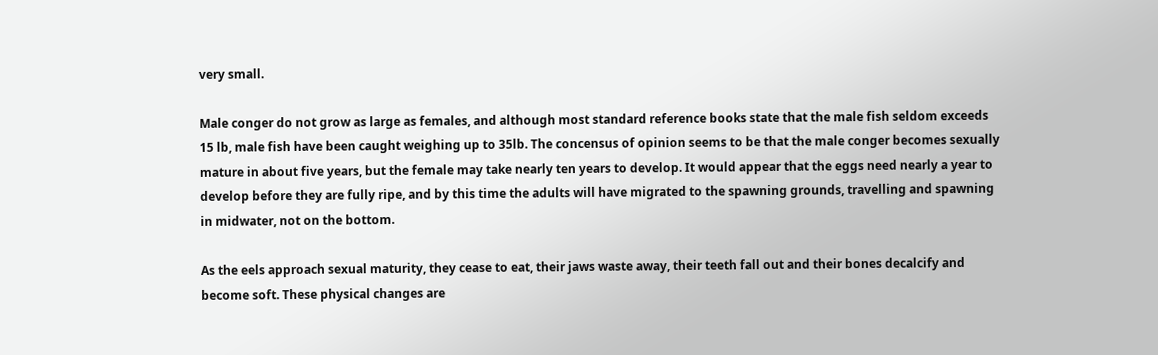very small.

Male conger do not grow as large as females, and although most standard reference books state that the male fish seldom exceeds 15 lb, male fish have been caught weighing up to 35lb. The concensus of opinion seems to be that the male conger becomes sexually mature in about five years, but the female may take nearly ten years to develop. It would appear that the eggs need nearly a year to develop before they are fully ripe, and by this time the adults will have migrated to the spawning grounds, travelling and spawning in midwater, not on the bottom.

As the eels approach sexual maturity, they cease to eat, their jaws waste away, their teeth fall out and their bones decalcify and become soft. These physical changes are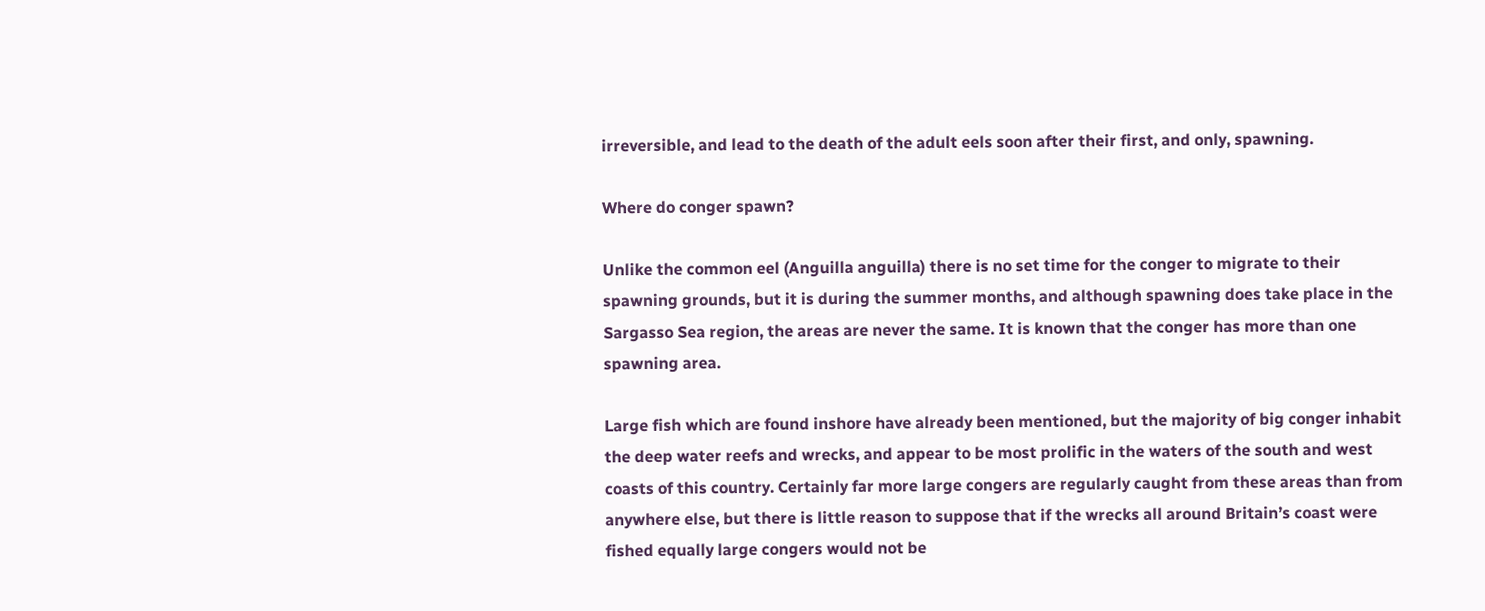irreversible, and lead to the death of the adult eels soon after their first, and only, spawning.

Where do conger spawn?

Unlike the common eel (Anguilla anguilla) there is no set time for the conger to migrate to their spawning grounds, but it is during the summer months, and although spawning does take place in the Sargasso Sea region, the areas are never the same. It is known that the conger has more than one spawning area.

Large fish which are found inshore have already been mentioned, but the majority of big conger inhabit the deep water reefs and wrecks, and appear to be most prolific in the waters of the south and west coasts of this country. Certainly far more large congers are regularly caught from these areas than from anywhere else, but there is little reason to suppose that if the wrecks all around Britain’s coast were fished equally large congers would not be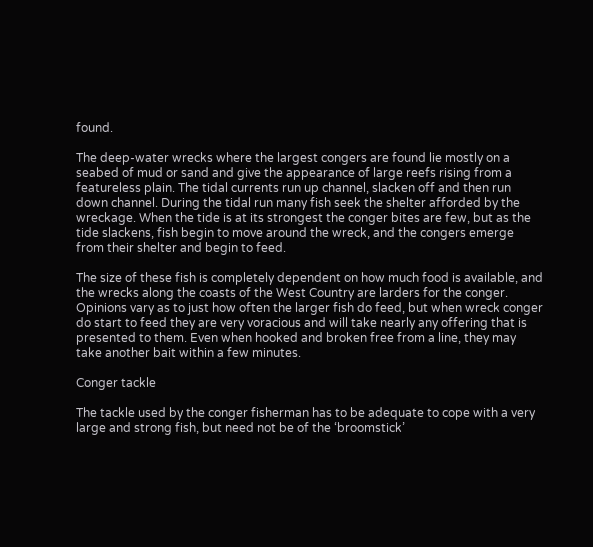found.

The deep-water wrecks where the largest congers are found lie mostly on a seabed of mud or sand and give the appearance of large reefs rising from a featureless plain. The tidal currents run up channel, slacken off and then run down channel. During the tidal run many fish seek the shelter afforded by the wreckage. When the tide is at its strongest the conger bites are few, but as the tide slackens, fish begin to move around the wreck, and the congers emerge from their shelter and begin to feed.

The size of these fish is completely dependent on how much food is available, and the wrecks along the coasts of the West Country are larders for the conger. Opinions vary as to just how often the larger fish do feed, but when wreck conger do start to feed they are very voracious and will take nearly any offering that is presented to them. Even when hooked and broken free from a line, they may take another bait within a few minutes.

Conger tackle

The tackle used by the conger fisherman has to be adequate to cope with a very large and strong fish, but need not be of the ‘broomstick’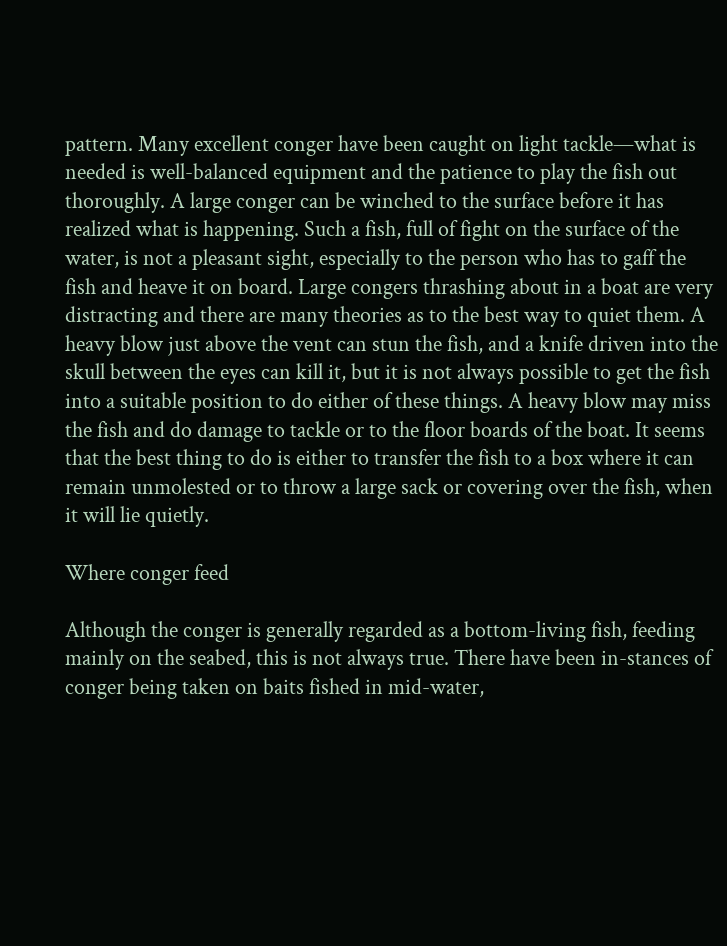pattern. Many excellent conger have been caught on light tackle—what is needed is well-balanced equipment and the patience to play the fish out thoroughly. A large conger can be winched to the surface before it has realized what is happening. Such a fish, full of fight on the surface of the water, is not a pleasant sight, especially to the person who has to gaff the fish and heave it on board. Large congers thrashing about in a boat are very distracting and there are many theories as to the best way to quiet them. A heavy blow just above the vent can stun the fish, and a knife driven into the skull between the eyes can kill it, but it is not always possible to get the fish into a suitable position to do either of these things. A heavy blow may miss the fish and do damage to tackle or to the floor boards of the boat. It seems that the best thing to do is either to transfer the fish to a box where it can remain unmolested or to throw a large sack or covering over the fish, when it will lie quietly.

Where conger feed

Although the conger is generally regarded as a bottom-living fish, feeding mainly on the seabed, this is not always true. There have been in-stances of conger being taken on baits fished in mid-water,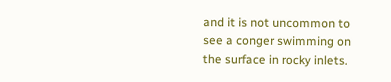and it is not uncommon to see a conger swimming on the surface in rocky inlets.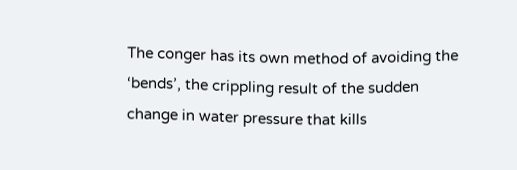The conger has its own method of avoiding the ‘bends’, the crippling result of the sudden change in water pressure that kills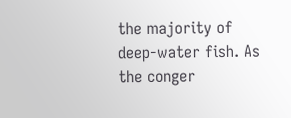the majority of deep-water fish. As the conger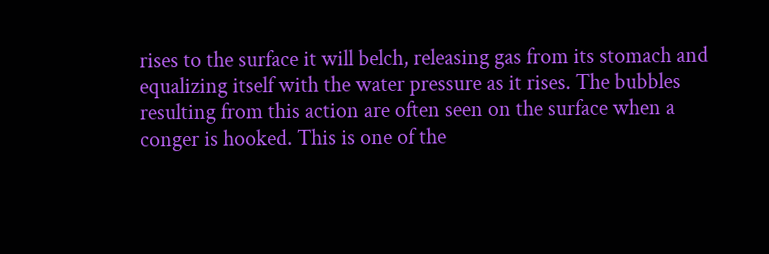rises to the surface it will belch, releasing gas from its stomach and equalizing itself with the water pressure as it rises. The bubbles resulting from this action are often seen on the surface when a conger is hooked. This is one of the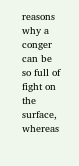reasons why a conger can be so full of fight on the surface, whereas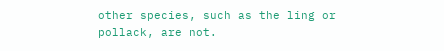other species, such as the ling or pollack, are not.